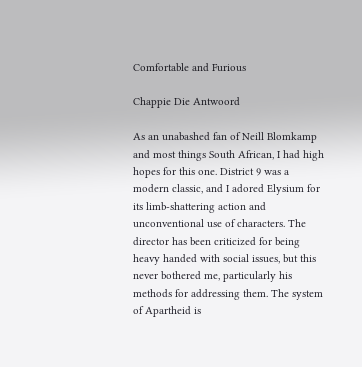Comfortable and Furious

Chappie Die Antwoord

As an unabashed fan of Neill Blomkamp and most things South African, I had high hopes for this one. District 9 was a modern classic, and I adored Elysium for its limb-shattering action and unconventional use of characters. The director has been criticized for being heavy handed with social issues, but this never bothered me, particularly his methods for addressing them. The system of Apartheid is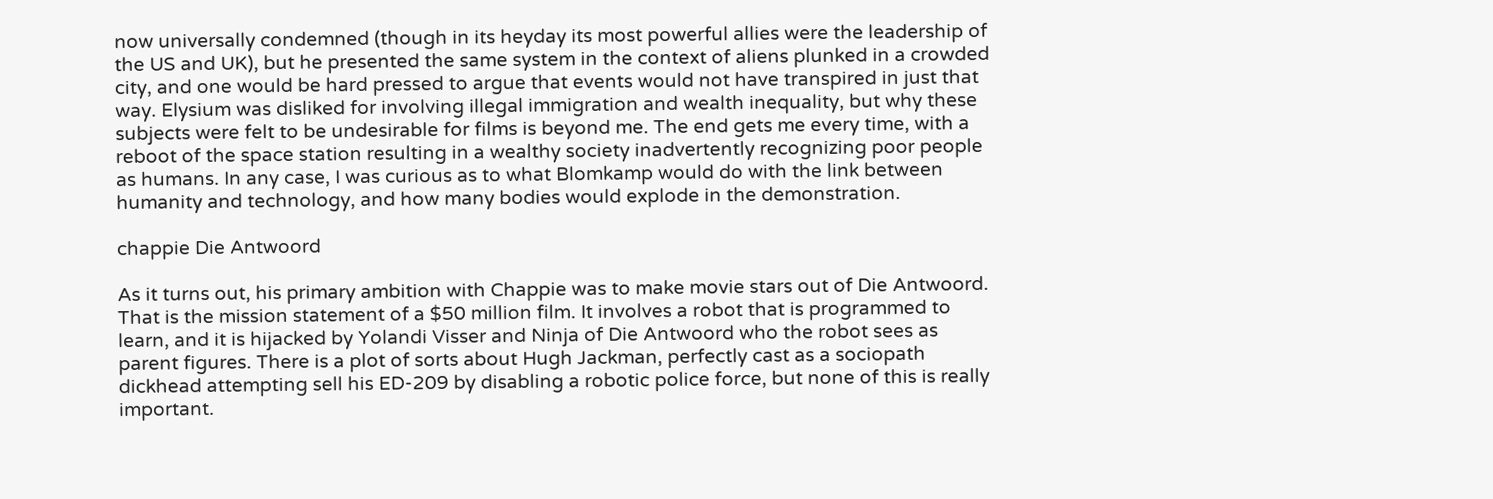now universally condemned (though in its heyday its most powerful allies were the leadership of the US and UK), but he presented the same system in the context of aliens plunked in a crowded city, and one would be hard pressed to argue that events would not have transpired in just that way. Elysium was disliked for involving illegal immigration and wealth inequality, but why these subjects were felt to be undesirable for films is beyond me. The end gets me every time, with a reboot of the space station resulting in a wealthy society inadvertently recognizing poor people as humans. In any case, I was curious as to what Blomkamp would do with the link between humanity and technology, and how many bodies would explode in the demonstration.

chappie Die Antwoord

As it turns out, his primary ambition with Chappie was to make movie stars out of Die Antwoord. That is the mission statement of a $50 million film. It involves a robot that is programmed to learn, and it is hijacked by Yolandi Visser and Ninja of Die Antwoord who the robot sees as parent figures. There is a plot of sorts about Hugh Jackman, perfectly cast as a sociopath dickhead attempting sell his ED-209 by disabling a robotic police force, but none of this is really important.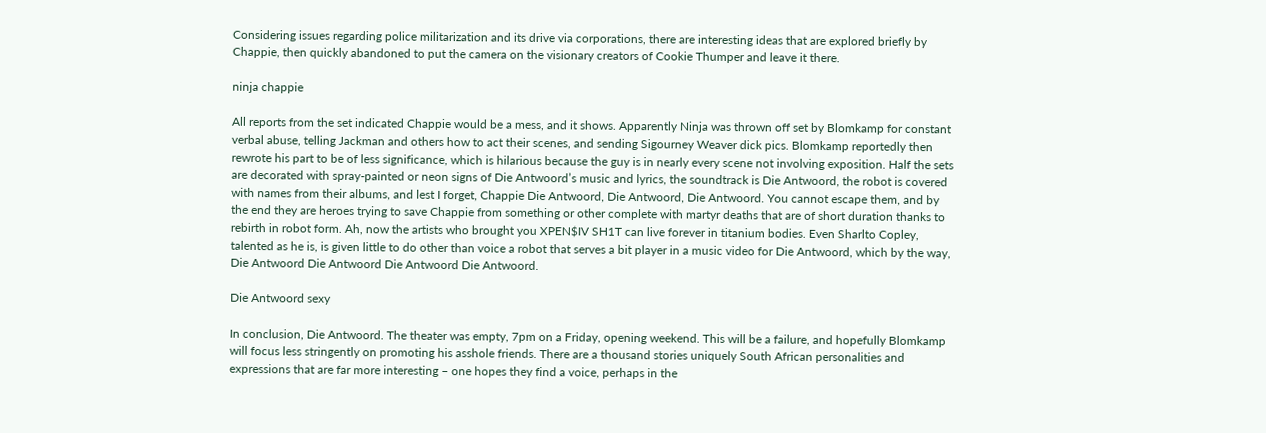Considering issues regarding police militarization and its drive via corporations, there are interesting ideas that are explored briefly by Chappie, then quickly abandoned to put the camera on the visionary creators of Cookie Thumper and leave it there.

ninja chappie

All reports from the set indicated Chappie would be a mess, and it shows. Apparently Ninja was thrown off set by Blomkamp for constant verbal abuse, telling Jackman and others how to act their scenes, and sending Sigourney Weaver dick pics. Blomkamp reportedly then rewrote his part to be of less significance, which is hilarious because the guy is in nearly every scene not involving exposition. Half the sets are decorated with spray-painted or neon signs of Die Antwoord’s music and lyrics, the soundtrack is Die Antwoord, the robot is covered with names from their albums, and lest I forget, Chappie Die Antwoord, Die Antwoord, Die Antwoord. You cannot escape them, and by the end they are heroes trying to save Chappie from something or other complete with martyr deaths that are of short duration thanks to rebirth in robot form. Ah, now the artists who brought you XPEN$IV SH1T can live forever in titanium bodies. Even Sharlto Copley, talented as he is, is given little to do other than voice a robot that serves a bit player in a music video for Die Antwoord, which by the way, Die Antwoord Die Antwoord Die Antwoord Die Antwoord.

Die Antwoord sexy

In conclusion, Die Antwoord. The theater was empty, 7pm on a Friday, opening weekend. This will be a failure, and hopefully Blomkamp will focus less stringently on promoting his asshole friends. There are a thousand stories uniquely South African personalities and expressions that are far more interesting – one hopes they find a voice, perhaps in the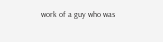work of a guy who was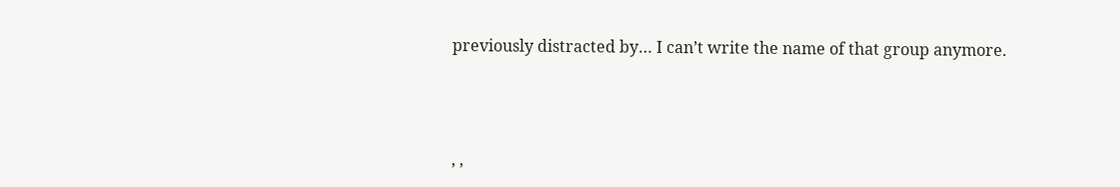previously distracted by… I can’t write the name of that group anymore.



, ,